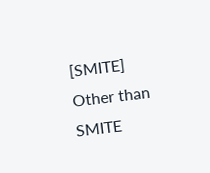[SMITE] Other than SMITE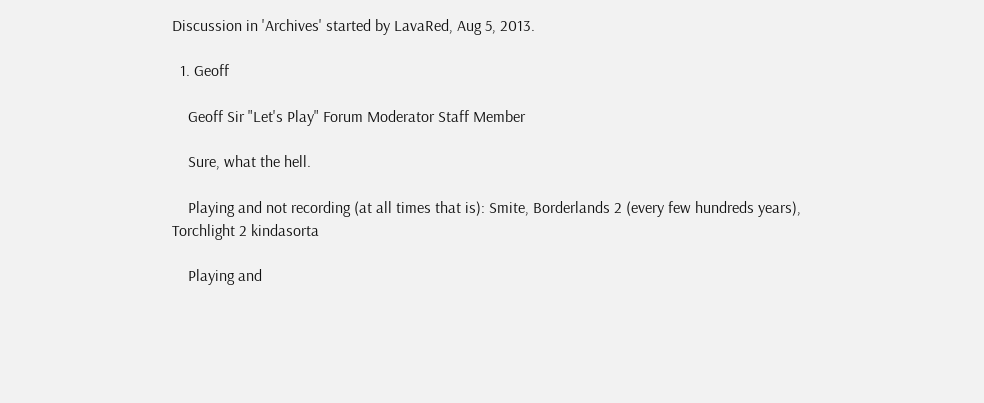Discussion in 'Archives' started by LavaRed, Aug 5, 2013.

  1. Geoff

    Geoff Sir "Let's Play" Forum Moderator Staff Member

    Sure, what the hell.

    Playing and not recording (at all times that is): Smite, Borderlands 2 (every few hundreds years), Torchlight 2 kindasorta

    Playing and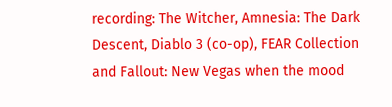recording: The Witcher, Amnesia: The Dark Descent, Diablo 3 (co-op), FEAR Collection and Fallout: New Vegas when the mood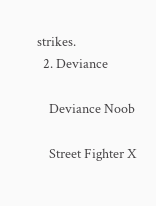strikes.
  2. Deviance

    Deviance Noob

    Street Fighter X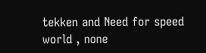tekken and Need for speed world , none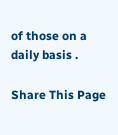of those on a daily basis .

Share This Page